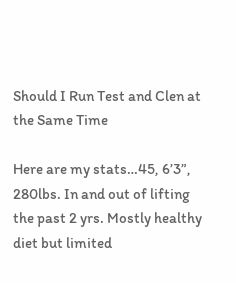Should I Run Test and Clen at the Same Time

Here are my stats…45, 6’3”, 280lbs. In and out of lifting the past 2 yrs. Mostly healthy diet but limited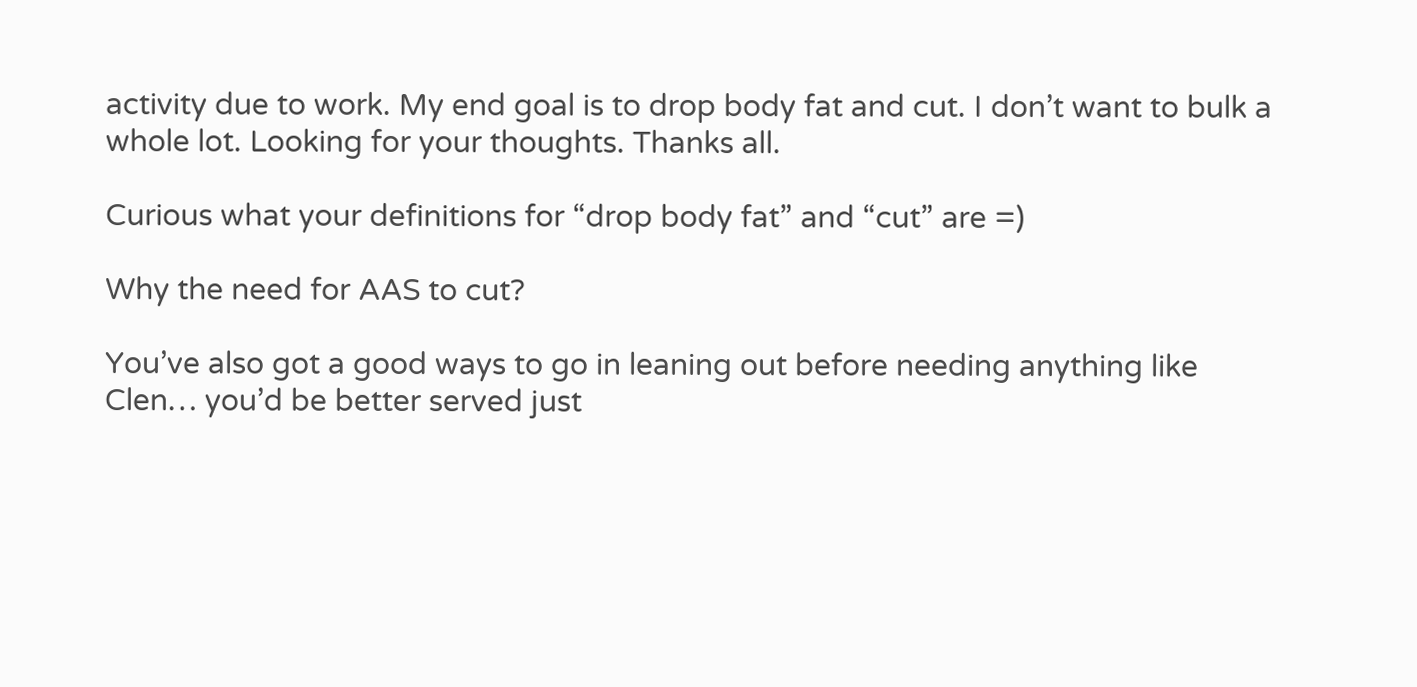activity due to work. My end goal is to drop body fat and cut. I don’t want to bulk a whole lot. Looking for your thoughts. Thanks all.

Curious what your definitions for “drop body fat” and “cut” are =)

Why the need for AAS to cut?

You’ve also got a good ways to go in leaning out before needing anything like Clen… you’d be better served just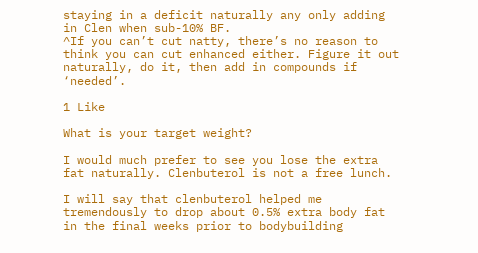staying in a deficit naturally any only adding in Clen when sub-10% BF.
^If you can’t cut natty, there’s no reason to think you can cut enhanced either. Figure it out naturally, do it, then add in compounds if ‘needed’.

1 Like

What is your target weight?

I would much prefer to see you lose the extra fat naturally. Clenbuterol is not a free lunch.

I will say that clenbuterol helped me tremendously to drop about 0.5% extra body fat in the final weeks prior to bodybuilding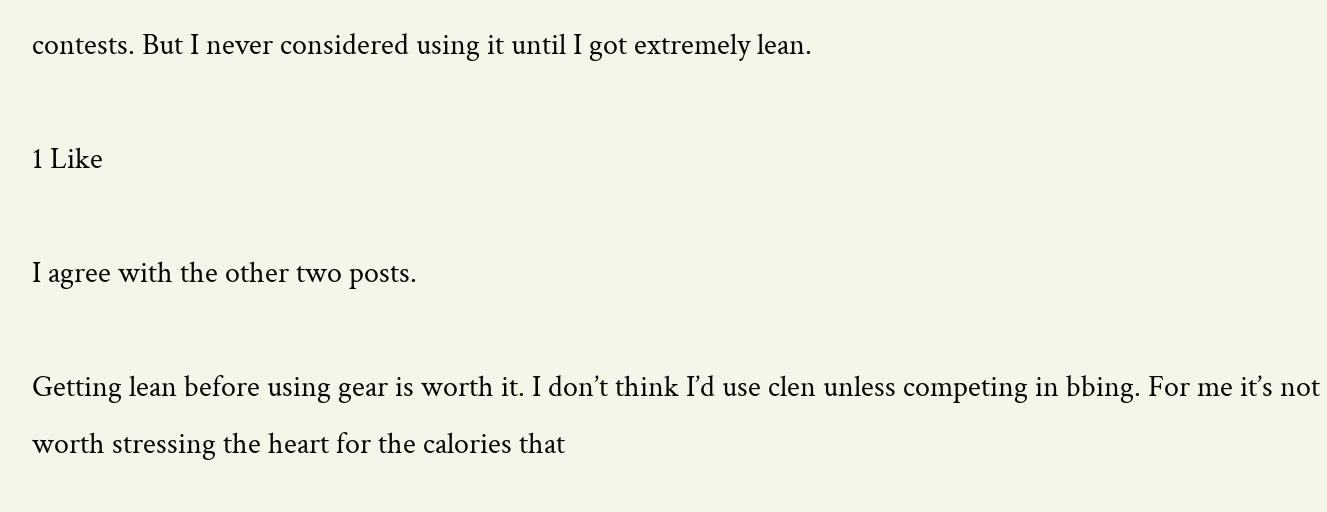contests. But I never considered using it until I got extremely lean.

1 Like

I agree with the other two posts.

Getting lean before using gear is worth it. I don’t think I’d use clen unless competing in bbing. For me it’s not worth stressing the heart for the calories that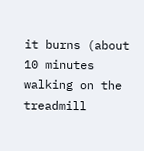it burns (about 10 minutes walking on the treadmill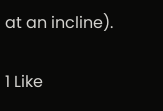at an incline).

1 Like